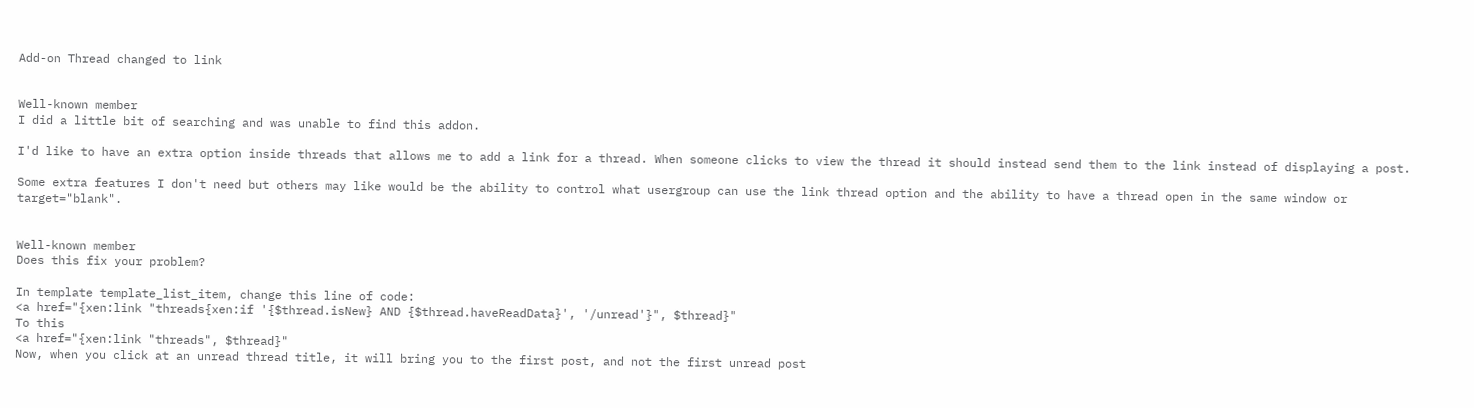Add-on Thread changed to link


Well-known member
I did a little bit of searching and was unable to find this addon.

I'd like to have an extra option inside threads that allows me to add a link for a thread. When someone clicks to view the thread it should instead send them to the link instead of displaying a post.

Some extra features I don't need but others may like would be the ability to control what usergroup can use the link thread option and the ability to have a thread open in the same window or target="blank".


Well-known member
Does this fix your problem?

In template template_list_item, change this line of code:
<a href="{xen:link "threads{xen:if '{$thread.isNew} AND {$thread.haveReadData}', '/unread'}", $thread}"
To this
<a href="{xen:link "threads", $thread}"
Now, when you click at an unread thread title, it will bring you to the first post, and not the first unread post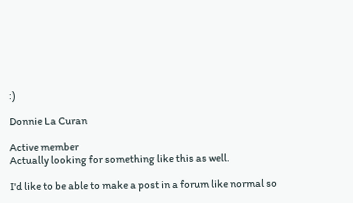:)

Donnie La Curan

Active member
Actually looking for something like this as well.

I'd like to be able to make a post in a forum like normal so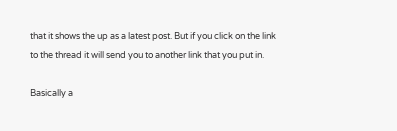that it shows the up as a latest post. But if you click on the link to the thread it will send you to another link that you put in.

Basically a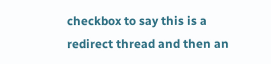checkbox to say this is a redirect thread and then an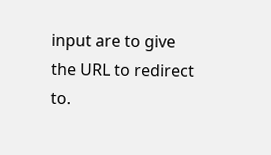input are to give the URL to redirect to.